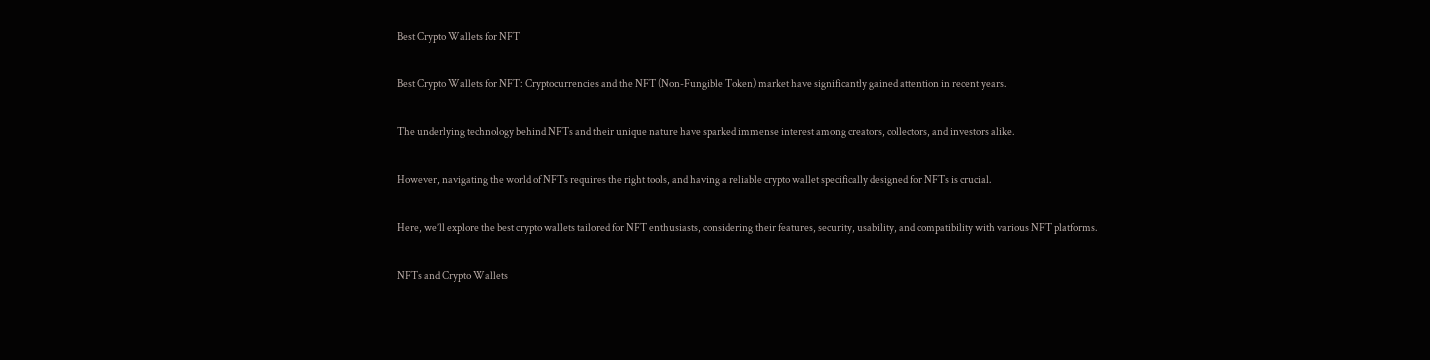Best Crypto Wallets for NFT

Best Crypto Wallets for NFT: Cryptocurrencies and the NFT (Non-Fungible Token) market have significantly gained attention in recent years.

The underlying technology behind NFTs and their unique nature have sparked immense interest among creators, collectors, and investors alike.

However, navigating the world of NFTs requires the right tools, and having a reliable crypto wallet specifically designed for NFTs is crucial.

Here, we’ll explore the best crypto wallets tailored for NFT enthusiasts, considering their features, security, usability, and compatibility with various NFT platforms.

NFTs and Crypto Wallets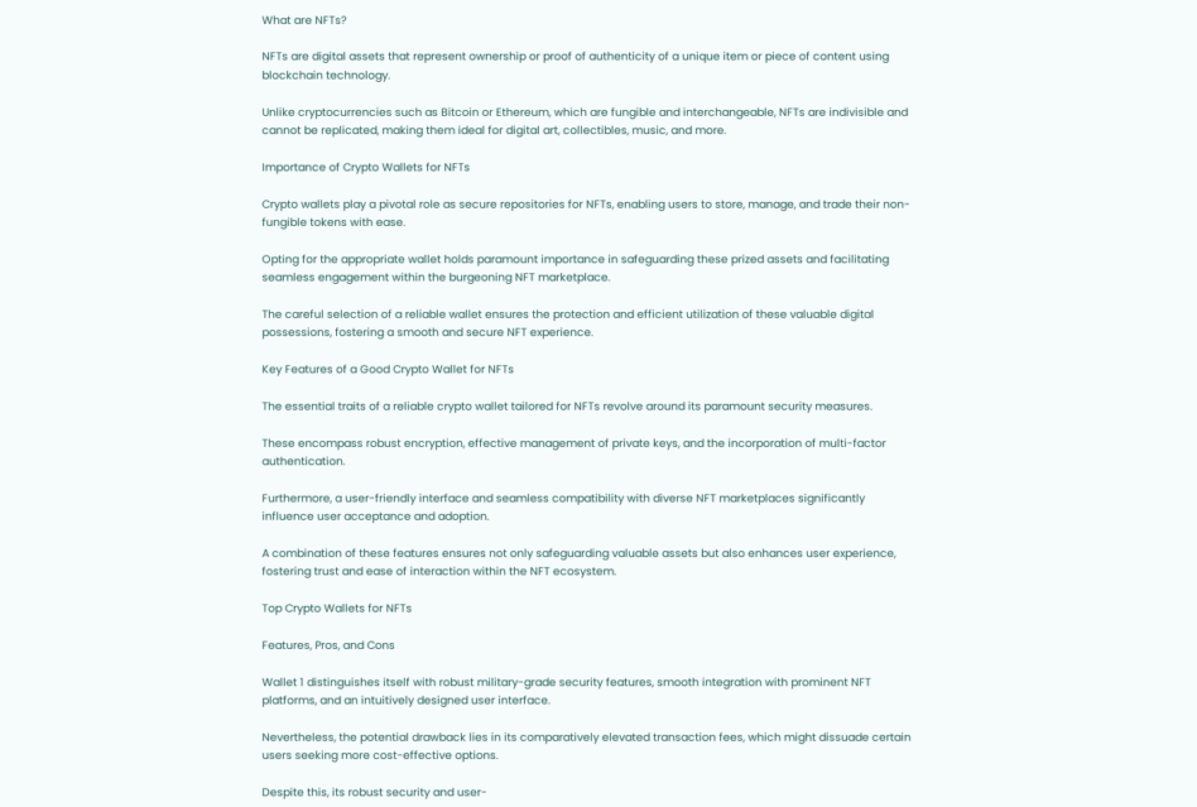What are NFTs?

NFTs are digital assets that represent ownership or proof of authenticity of a unique item or piece of content using blockchain technology.

Unlike cryptocurrencies such as Bitcoin or Ethereum, which are fungible and interchangeable, NFTs are indivisible and cannot be replicated, making them ideal for digital art, collectibles, music, and more.

Importance of Crypto Wallets for NFTs

Crypto wallets play a pivotal role as secure repositories for NFTs, enabling users to store, manage, and trade their non-fungible tokens with ease.

Opting for the appropriate wallet holds paramount importance in safeguarding these prized assets and facilitating seamless engagement within the burgeoning NFT marketplace.

The careful selection of a reliable wallet ensures the protection and efficient utilization of these valuable digital possessions, fostering a smooth and secure NFT experience.

Key Features of a Good Crypto Wallet for NFTs

The essential traits of a reliable crypto wallet tailored for NFTs revolve around its paramount security measures.

These encompass robust encryption, effective management of private keys, and the incorporation of multi-factor authentication.

Furthermore, a user-friendly interface and seamless compatibility with diverse NFT marketplaces significantly influence user acceptance and adoption.

A combination of these features ensures not only safeguarding valuable assets but also enhances user experience, fostering trust and ease of interaction within the NFT ecosystem.

Top Crypto Wallets for NFTs

Features, Pros, and Cons

Wallet 1 distinguishes itself with robust military-grade security features, smooth integration with prominent NFT platforms, and an intuitively designed user interface.

Nevertheless, the potential drawback lies in its comparatively elevated transaction fees, which might dissuade certain users seeking more cost-effective options.

Despite this, its robust security and user-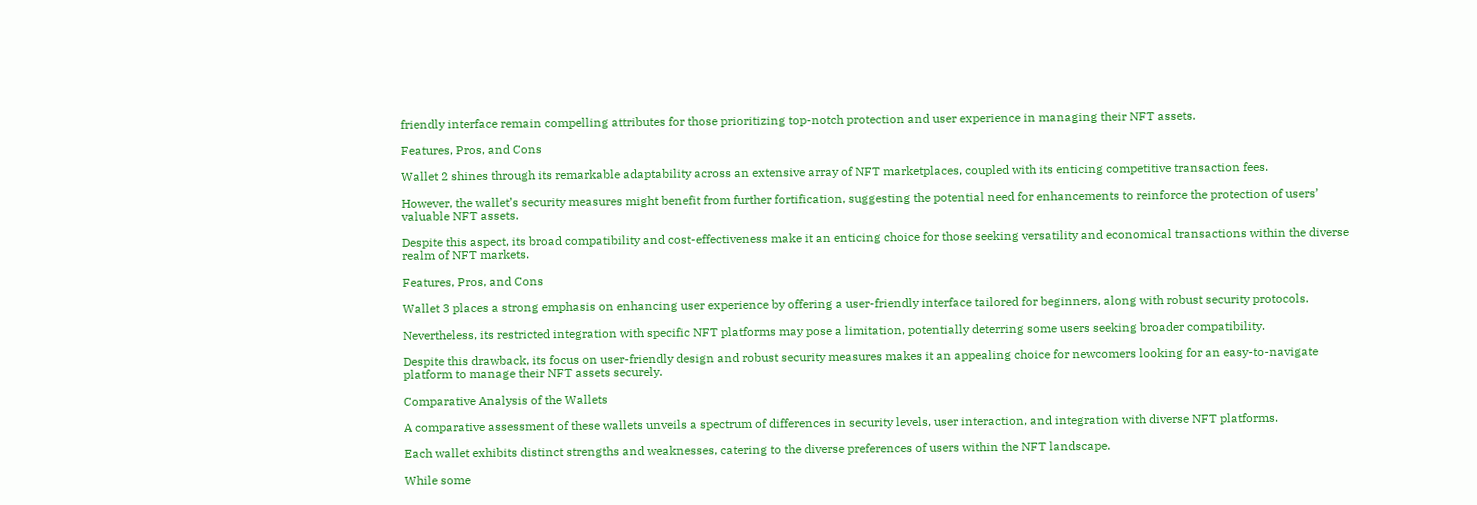friendly interface remain compelling attributes for those prioritizing top-notch protection and user experience in managing their NFT assets.

Features, Pros, and Cons

Wallet 2 shines through its remarkable adaptability across an extensive array of NFT marketplaces, coupled with its enticing competitive transaction fees.

However, the wallet’s security measures might benefit from further fortification, suggesting the potential need for enhancements to reinforce the protection of users’ valuable NFT assets.

Despite this aspect, its broad compatibility and cost-effectiveness make it an enticing choice for those seeking versatility and economical transactions within the diverse realm of NFT markets.

Features, Pros, and Cons

Wallet 3 places a strong emphasis on enhancing user experience by offering a user-friendly interface tailored for beginners, along with robust security protocols.

Nevertheless, its restricted integration with specific NFT platforms may pose a limitation, potentially deterring some users seeking broader compatibility.

Despite this drawback, its focus on user-friendly design and robust security measures makes it an appealing choice for newcomers looking for an easy-to-navigate platform to manage their NFT assets securely.

Comparative Analysis of the Wallets

A comparative assessment of these wallets unveils a spectrum of differences in security levels, user interaction, and integration with diverse NFT platforms.

Each wallet exhibits distinct strengths and weaknesses, catering to the diverse preferences of users within the NFT landscape.

While some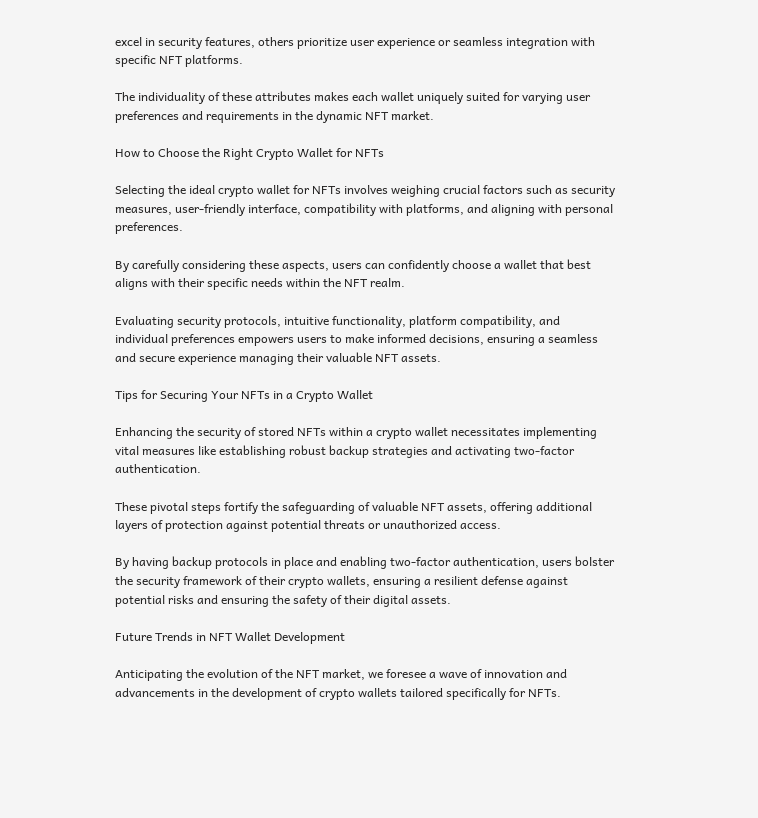excel in security features, others prioritize user experience or seamless integration with specific NFT platforms.

The individuality of these attributes makes each wallet uniquely suited for varying user preferences and requirements in the dynamic NFT market.

How to Choose the Right Crypto Wallet for NFTs

Selecting the ideal crypto wallet for NFTs involves weighing crucial factors such as security measures, user-friendly interface, compatibility with platforms, and aligning with personal preferences.

By carefully considering these aspects, users can confidently choose a wallet that best aligns with their specific needs within the NFT realm.

Evaluating security protocols, intuitive functionality, platform compatibility, and individual preferences empowers users to make informed decisions, ensuring a seamless and secure experience managing their valuable NFT assets.

Tips for Securing Your NFTs in a Crypto Wallet

Enhancing the security of stored NFTs within a crypto wallet necessitates implementing vital measures like establishing robust backup strategies and activating two-factor authentication.

These pivotal steps fortify the safeguarding of valuable NFT assets, offering additional layers of protection against potential threats or unauthorized access.

By having backup protocols in place and enabling two-factor authentication, users bolster the security framework of their crypto wallets, ensuring a resilient defense against potential risks and ensuring the safety of their digital assets.

Future Trends in NFT Wallet Development

Anticipating the evolution of the NFT market, we foresee a wave of innovation and advancements in the development of crypto wallets tailored specifically for NFTs.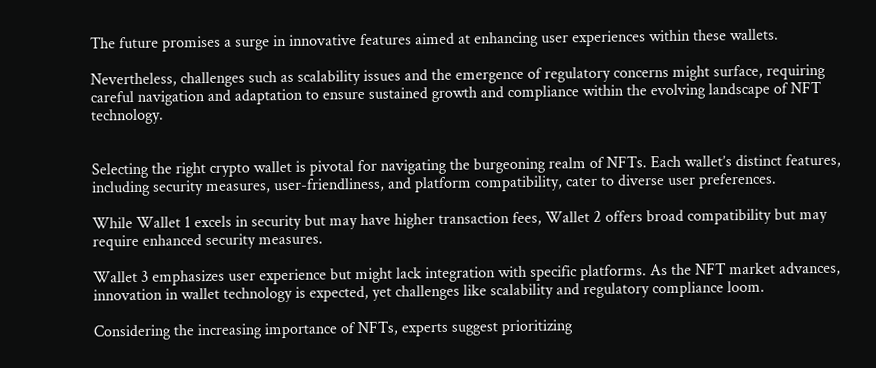The future promises a surge in innovative features aimed at enhancing user experiences within these wallets.

Nevertheless, challenges such as scalability issues and the emergence of regulatory concerns might surface, requiring careful navigation and adaptation to ensure sustained growth and compliance within the evolving landscape of NFT technology.


Selecting the right crypto wallet is pivotal for navigating the burgeoning realm of NFTs. Each wallet’s distinct features, including security measures, user-friendliness, and platform compatibility, cater to diverse user preferences.

While Wallet 1 excels in security but may have higher transaction fees, Wallet 2 offers broad compatibility but may require enhanced security measures.

Wallet 3 emphasizes user experience but might lack integration with specific platforms. As the NFT market advances, innovation in wallet technology is expected, yet challenges like scalability and regulatory compliance loom.

Considering the increasing importance of NFTs, experts suggest prioritizing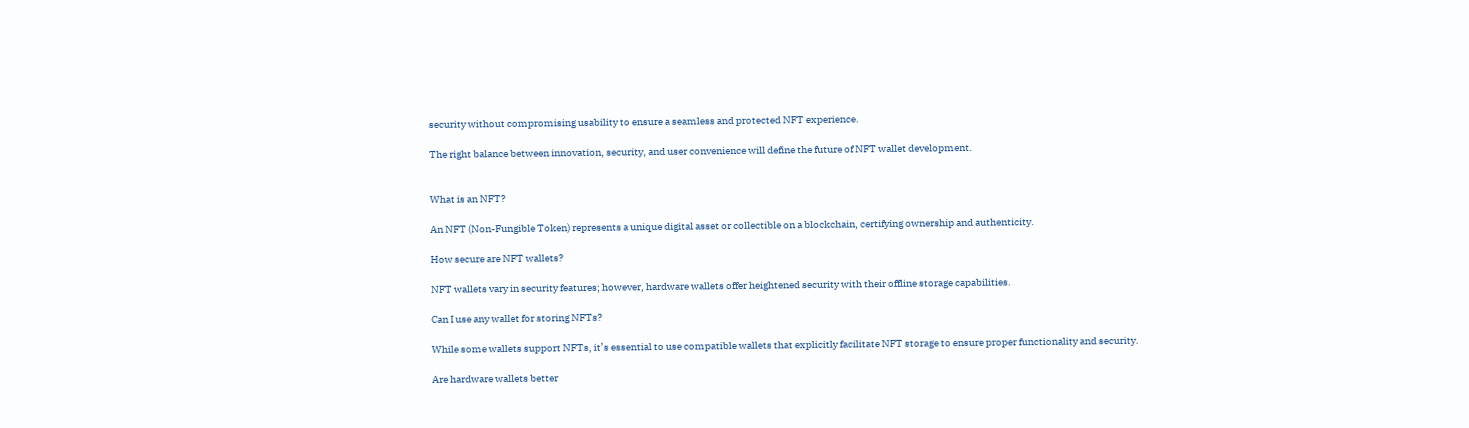security without compromising usability to ensure a seamless and protected NFT experience.

The right balance between innovation, security, and user convenience will define the future of NFT wallet development.


What is an NFT?

An NFT (Non-Fungible Token) represents a unique digital asset or collectible on a blockchain, certifying ownership and authenticity.

How secure are NFT wallets?

NFT wallets vary in security features; however, hardware wallets offer heightened security with their offline storage capabilities.

Can I use any wallet for storing NFTs?

While some wallets support NFTs, it’s essential to use compatible wallets that explicitly facilitate NFT storage to ensure proper functionality and security.

Are hardware wallets better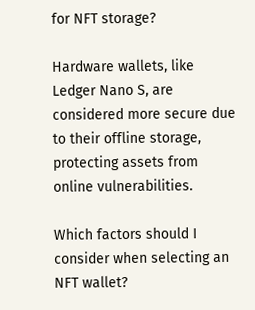for NFT storage?

Hardware wallets, like Ledger Nano S, are considered more secure due to their offline storage, protecting assets from online vulnerabilities.

Which factors should I consider when selecting an NFT wallet?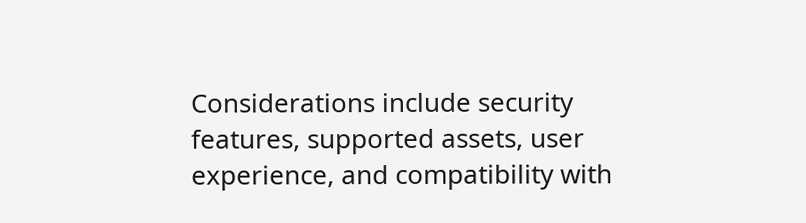Considerations include security features, supported assets, user experience, and compatibility with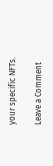your specific NFTs.

Leave a Comment